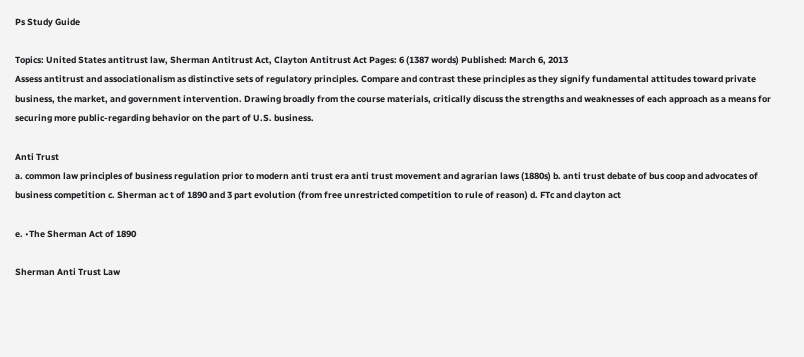Ps Study Guide

Topics: United States antitrust law, Sherman Antitrust Act, Clayton Antitrust Act Pages: 6 (1387 words) Published: March 6, 2013
Assess antitrust and associationalism as distinctive sets of regulatory principles. Compare and contrast these principles as they signify fundamental attitudes toward private business, the market, and government intervention. Drawing broadly from the course materials, critically discuss the strengths and weaknesses of each approach as a means for securing more public‐regarding behavior on the part of U.S. business.

Anti Trust
a. common law principles of business regulation prior to modern anti trust era anti trust movement and agrarian laws (1880s) b. anti trust debate of bus coop and advocates of business competition c. Sherman ac t of 1890 and 3 part evolution (from free unrestricted competition to rule of reason) d. FTc and clayton act

e. •The Sherman Act of 1890

Sherman Anti Trust Law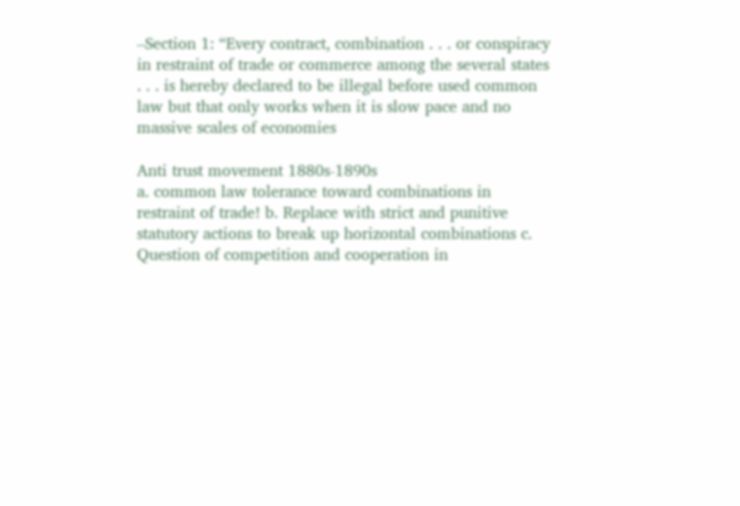–Section 1: “Every contract, combination . . . or conspiracy in restraint of trade or commerce among the several states . . . is hereby declared to be illegal before used common law but that only works when it is slow pace and no massive scales of economies

Anti trust movement 1880s-1890s
a. common law tolerance toward combinations in restraint of trade! b. Replace with strict and punitive statutory actions to break up horizontal combinations c. Question of competition and cooperation in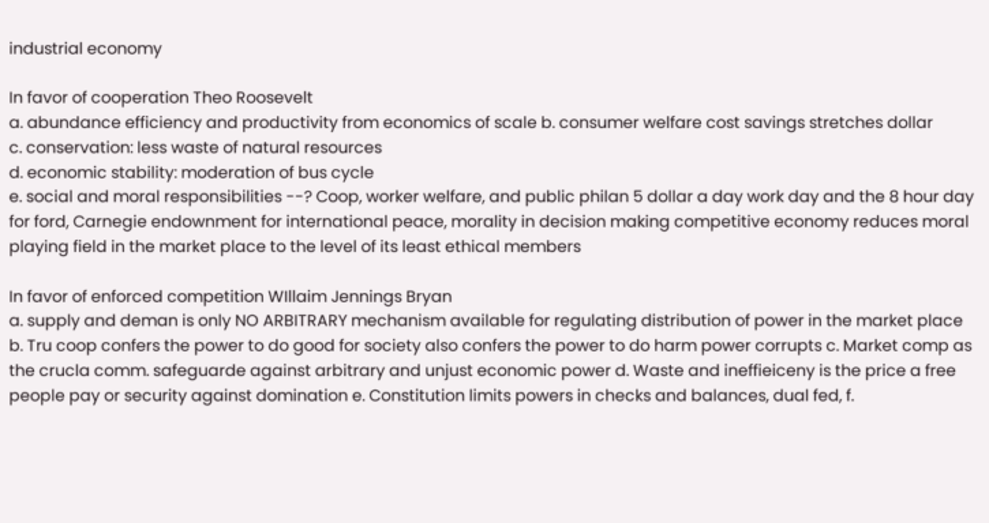industrial economy

In favor of cooperation Theo Roosevelt
a. abundance efficiency and productivity from economics of scale b. consumer welfare cost savings stretches dollar
c. conservation: less waste of natural resources
d. economic stability: moderation of bus cycle
e. social and moral responsibilities --? Coop, worker welfare, and public philan 5 dollar a day work day and the 8 hour day for ford, Carnegie endownment for international peace, morality in decision making competitive economy reduces moral playing field in the market place to the level of its least ethical members

In favor of enforced competition WIllaim Jennings Bryan
a. supply and deman is only NO ARBITRARY mechanism available for regulating distribution of power in the market place b. Tru coop confers the power to do good for society also confers the power to do harm power corrupts c. Market comp as the crucla comm. safeguarde against arbitrary and unjust economic power d. Waste and ineffieiceny is the price a free people pay or security against domination e. Constitution limits powers in checks and balances, dual fed, f.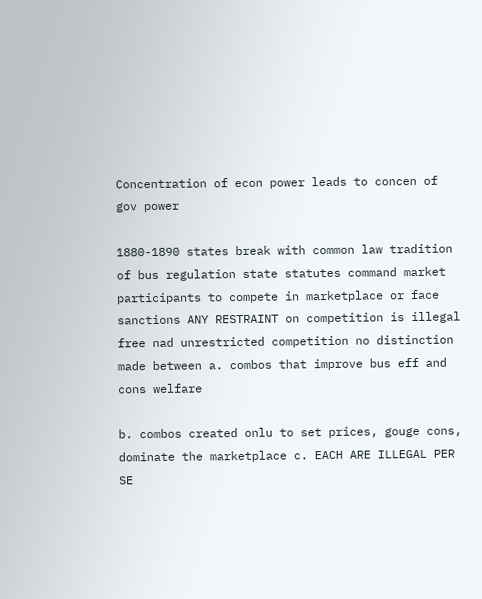Concentration of econ power leads to concen of gov power

1880-1890 states break with common law tradition of bus regulation state statutes command market participants to compete in marketplace or face sanctions ANY RESTRAINT on competition is illegal free nad unrestricted competition no distinction made between a. combos that improve bus eff and cons welfare

b. combos created onlu to set prices, gouge cons, dominate the marketplace c. EACH ARE ILLEGAL PER SE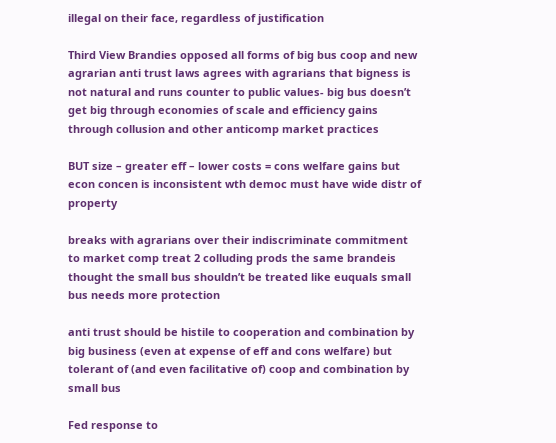illegal on their face, regardless of justification

Third View Brandies opposed all forms of big bus coop and new agrarian anti trust laws agrees with agrarians that bigness is not natural and runs counter to public values- big bus doesn’t get big through economies of scale and efficiency gains through collusion and other anticomp market practices

BUT size – greater eff – lower costs = cons welfare gains but econ concen is inconsistent wth democ must have wide distr of property

breaks with agrarians over their indiscriminate commitment to market comp treat 2 colluding prods the same brandeis thought the small bus shouldn’t be treated like euquals small bus needs more protection

anti trust should be histile to cooperation and combination by big business (even at expense of eff and cons welfare) but tolerant of (and even facilitative of) coop and combination by small bus

Fed response to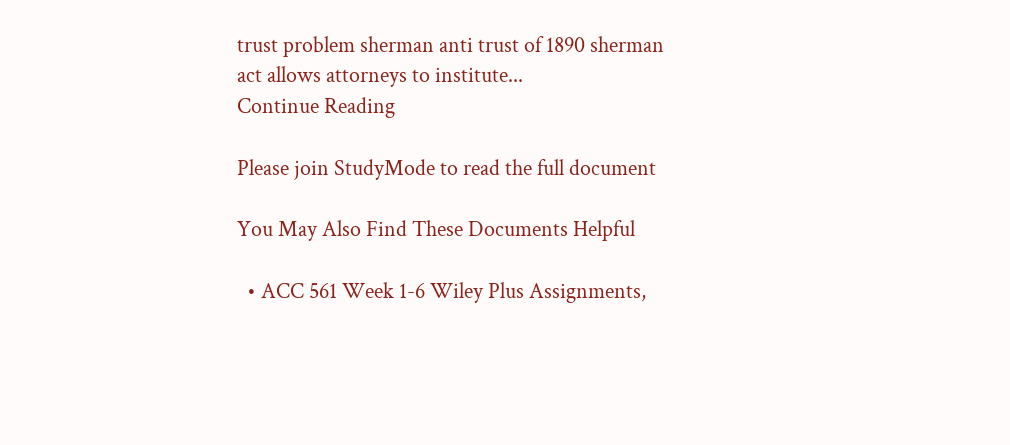trust problem sherman anti trust of 1890 sherman act allows attorneys to institute...
Continue Reading

Please join StudyMode to read the full document

You May Also Find These Documents Helpful

  • ACC 561 Week 1-6 Wiley Plus Assignments,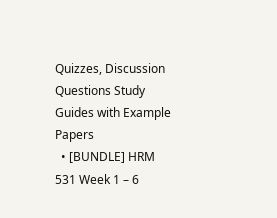Quizzes, Discussion Questions Study Guides with Example Papers
  • [BUNDLE] HRM 531 Week 1 – 6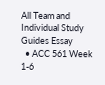All Team and Individual Study Guides Essay
  • ACC 561 Week 1-6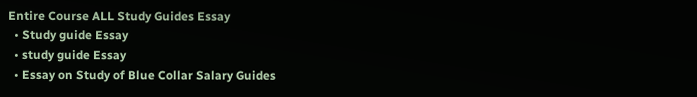Entire Course ALL Study Guides Essay
  • Study guide Essay
  • study guide Essay
  • Essay on Study of Blue Collar Salary Guides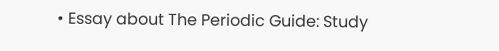• Essay about The Periodic Guide: Study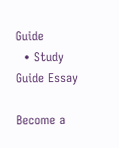Guide
  • Study Guide Essay

Become a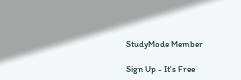StudyMode Member

Sign Up - It's Free